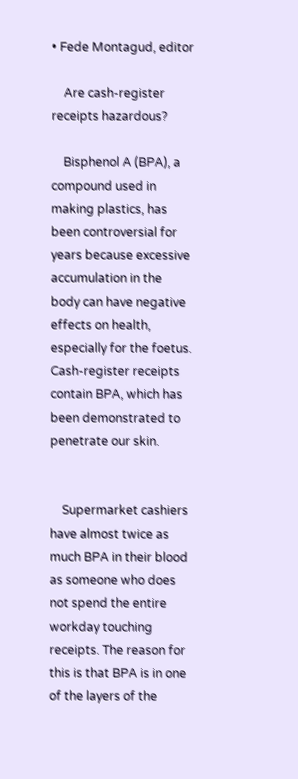• Fede Montagud, editor

    Are cash-register receipts hazardous?

    Bisphenol A (BPA), a compound used in making plastics, has been controversial for years because excessive accumulation in the body can have negative effects on health, especially for the foetus. Cash-register receipts contain BPA, which has been demonstrated to penetrate our skin.


    Supermarket cashiers have almost twice as much BPA in their blood as someone who does not spend the entire workday touching receipts. The reason for this is that BPA is in one of the layers of the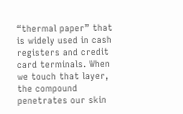“thermal paper” that is widely used in cash registers and credit card terminals. When we touch that layer, the compound penetrates our skin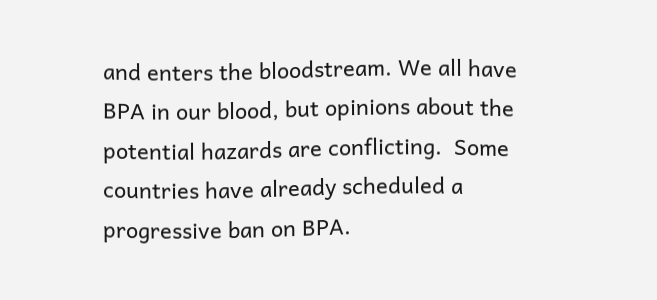and enters the bloodstream. We all have BPA in our blood, but opinions about the potential hazards are conflicting.  Some countries have already scheduled a progressive ban on BPA.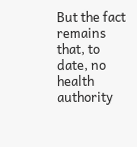But the fact remains that, to date, no health authority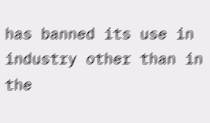has banned its use in industry other than in the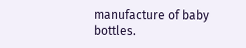manufacture of baby bottles.